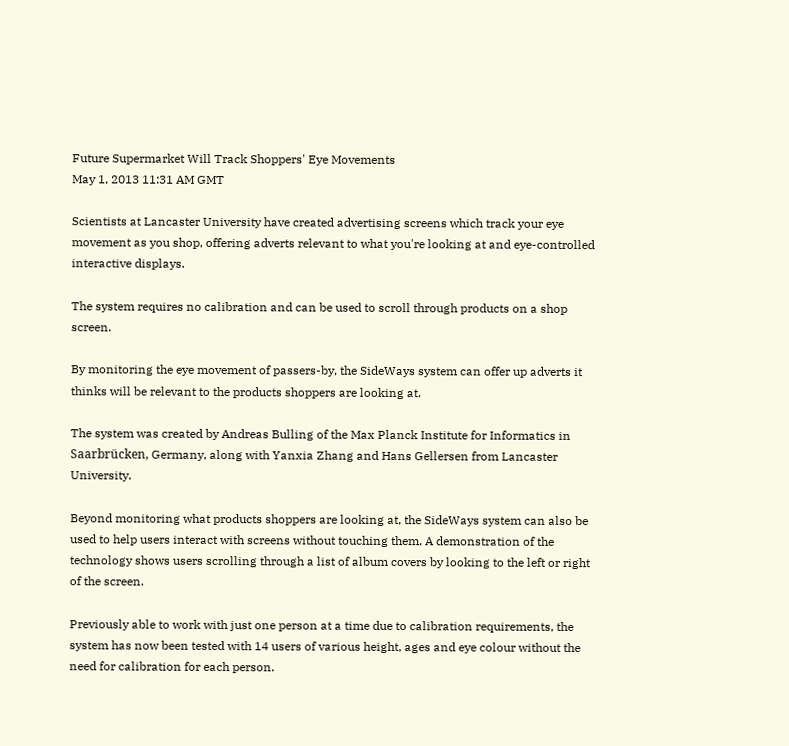Future Supermarket Will Track Shoppers' Eye Movements
May 1, 2013 11:31 AM GMT

Scientists at Lancaster University have created advertising screens which track your eye movement as you shop, offering adverts relevant to what you're looking at and eye-controlled interactive displays.

The system requires no calibration and can be used to scroll through products on a shop screen.

By monitoring the eye movement of passers-by, the SideWays system can offer up adverts it thinks will be relevant to the products shoppers are looking at.

The system was created by Andreas Bulling of the Max Planck Institute for Informatics in Saarbrücken, Germany, along with Yanxia Zhang and Hans Gellersen from Lancaster University.

Beyond monitoring what products shoppers are looking at, the SideWays system can also be used to help users interact with screens without touching them. A demonstration of the technology shows users scrolling through a list of album covers by looking to the left or right of the screen.

Previously able to work with just one person at a time due to calibration requirements, the system has now been tested with 14 users of various height, ages and eye colour without the need for calibration for each person.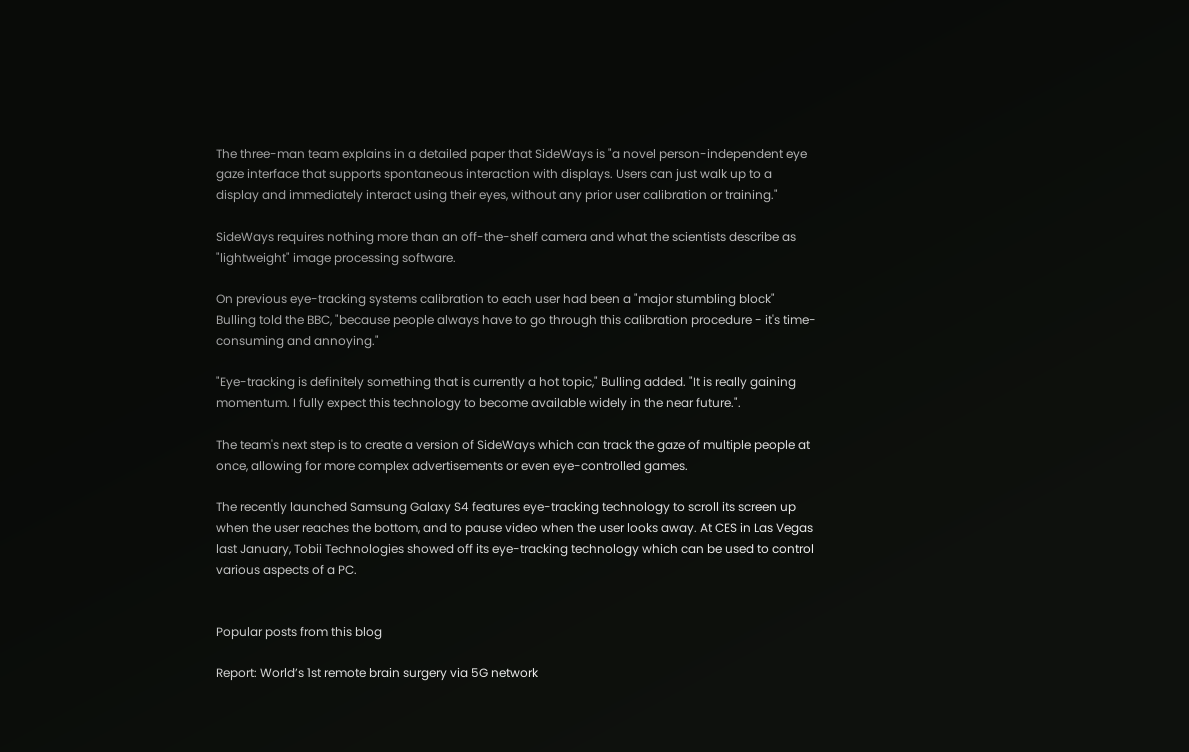The three-man team explains in a detailed paper that SideWays is "a novel person-independent eye gaze interface that supports spontaneous interaction with displays. Users can just walk up to a display and immediately interact using their eyes, without any prior user calibration or training."

SideWays requires nothing more than an off-the-shelf camera and what the scientists describe as "lightweight" image processing software.

On previous eye-tracking systems calibration to each user had been a "major stumbling block" Bulling told the BBC, "because people always have to go through this calibration procedure - it's time-consuming and annoying."

"Eye-tracking is definitely something that is currently a hot topic," Bulling added. "It is really gaining momentum. I fully expect this technology to become available widely in the near future.".

The team's next step is to create a version of SideWays which can track the gaze of multiple people at once, allowing for more complex advertisements or even eye-controlled games.

The recently launched Samsung Galaxy S4 features eye-tracking technology to scroll its screen up when the user reaches the bottom, and to pause video when the user looks away. At CES in Las Vegas last January, Tobii Technologies showed off its eye-tracking technology which can be used to control various aspects of a PC.


Popular posts from this blog

Report: World’s 1st remote brain surgery via 5G network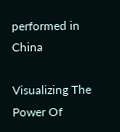performed in China

Visualizing The Power Of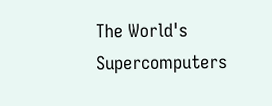The World's Supercomputers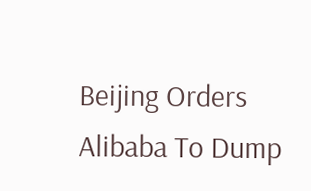Beijing Orders Alibaba To Dump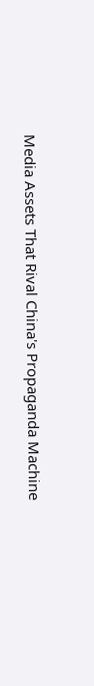Media Assets That Rival China's Propaganda Machine